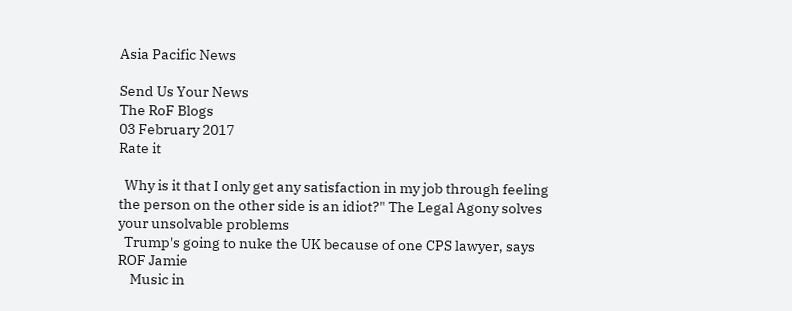Asia Pacific News

Send Us Your News
The RoF Blogs
03 February 2017
Rate it

  Why is it that I only get any satisfaction in my job through feeling the person on the other side is an idiot?" The Legal Agony solves your unsolvable problems
  Trump's going to nuke the UK because of one CPS lawyer, says ROF Jamie
    Music in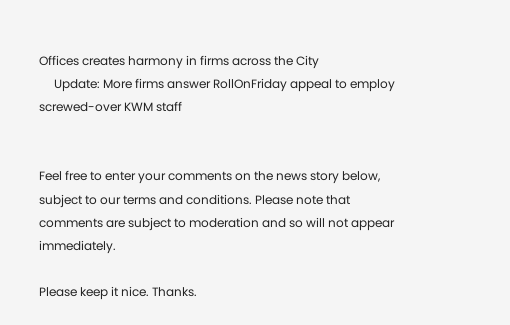Offices creates harmony in firms across the City
     Update: More firms answer RollOnFriday appeal to employ screwed-over KWM staff


Feel free to enter your comments on the news story below, subject to our terms and conditions. Please note that comments are subject to moderation and so will not appear immediately.

Please keep it nice. Thanks.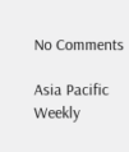No Comments

Asia Pacific Weekly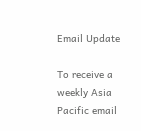Email Update

To receive a weekly Asia Pacific email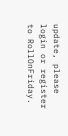update, please login or register to RollOnFriday.